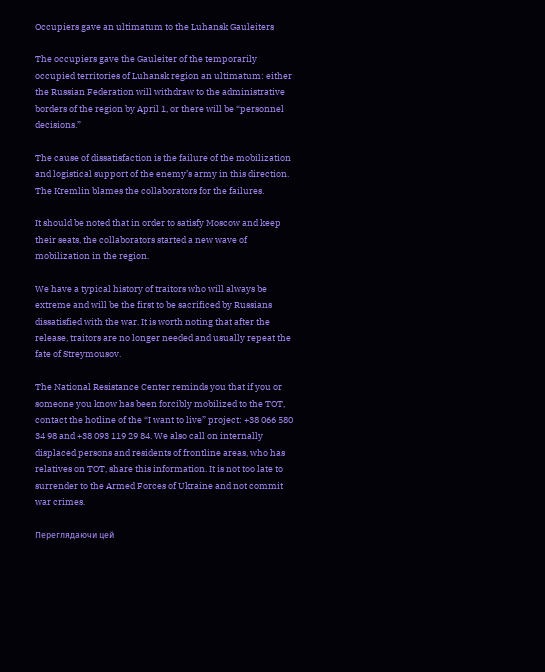Occupiers gave an ultimatum to the Luhansk Gauleiters

The occupiers gave the Gauleiter of the temporarily occupied territories of Luhansk region an ultimatum: either the Russian Federation will withdraw to the administrative borders of the region by April 1, or there will be “personnel decisions.”

The cause of dissatisfaction is the failure of the mobilization and logistical support of the enemy’s army in this direction. The Kremlin blames the collaborators for the failures.

It should be noted that in order to satisfy Moscow and keep their seats, the collaborators started a new wave of mobilization in the region.

We have a typical history of traitors who will always be extreme and will be the first to be sacrificed by Russians dissatisfied with the war. It is worth noting that after the release, traitors are no longer needed and usually repeat the fate of Streymousov.

The National Resistance Center reminds you that if you or someone you know has been forcibly mobilized to the TOT, contact the hotline of the “I want to live” project: +38 066 580 34 98 and +38 093 119 29 84. We also call on internally displaced persons and residents of frontline areas, who has relatives on TOT, share this information. It is not too late to surrender to the Armed Forces of Ukraine and not commit war crimes.

Переглядаючи цей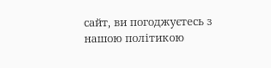сайт, ви погоджуєтесь з нашою політикою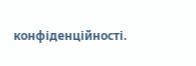конфіденційності.